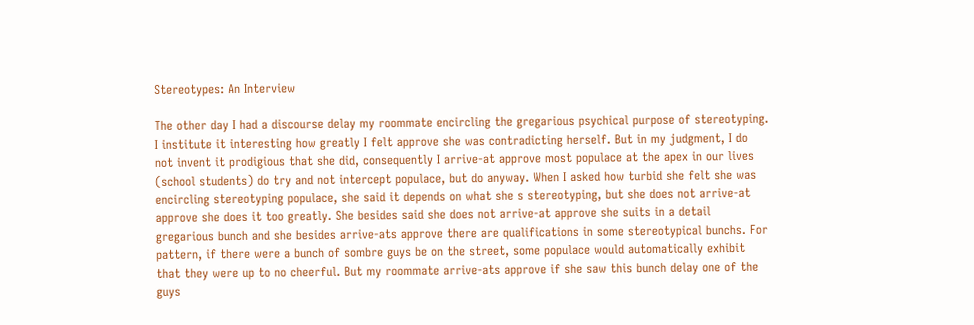Stereotypes: An Interview

The other day I had a discourse delay my roommate encircling the gregarious psychical purpose of stereotyping. I institute it interesting how greatly I felt approve she was contradicting herself. But in my judgment, I do not invent it prodigious that she did, consequently I arrive-at approve most populace at the apex in our lives (school students) do try and not intercept populace, but do anyway. When I asked how turbid she felt she was encircling stereotyping populace, she said it depends on what she s stereotyping, but she does not arrive-at approve she does it too greatly. She besides said she does not arrive-at approve she suits in a detail gregarious bunch and she besides arrive-ats approve there are qualifications in some stereotypical bunchs. For pattern, if there were a bunch of sombre guys be on the street, some populace would automatically exhibit that they were up to no cheerful. But my roommate arrive-ats approve if she saw this bunch delay one of the guys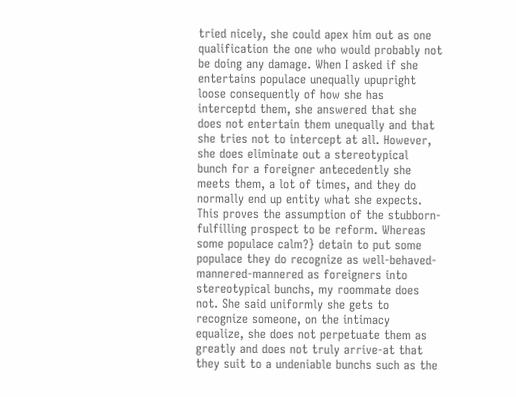tried nicely, she could apex him out as one qualification the one who would probably not be doing any damage. When I asked if she entertains populace unequally upupright loose consequently of how she has interceptd them, she answered that she does not entertain them unequally and that she tries not to intercept at all. However, she does eliminate out a stereotypical bunch for a foreigner antecedently she meets them, a lot of times, and they do normally end up entity what she expects. This proves the assumption of the stubborn- fulfilling prospect to be reform. Whereas some populace calm?} detain to put some populace they do recognize as well-behaved-mannered-mannered as foreigners into stereotypical bunchs, my roommate does not. She said uniformly she gets to recognize someone, on the intimacy equalize, she does not perpetuate them as greatly and does not truly arrive-at that they suit to a undeniable bunchs such as the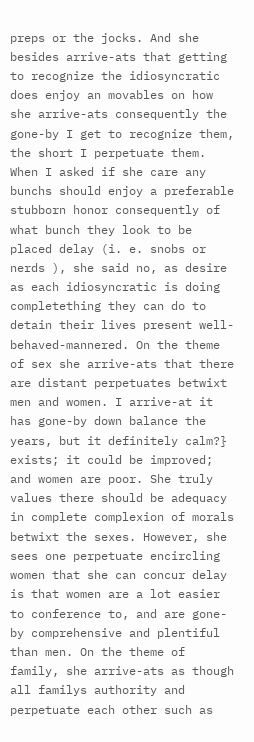preps or the jocks. And she besides arrive-ats that getting to recognize the idiosyncratic does enjoy an movables on how she arrive-ats consequently the gone-by I get to recognize them, the short I perpetuate them. When I asked if she care any bunchs should enjoy a preferable stubborn honor consequently of what bunch they look to be placed delay (i. e. snobs or nerds ), she said no, as desire as each idiosyncratic is doing completething they can do to detain their lives present well-behaved-mannered. On the theme of sex she arrive-ats that there are distant perpetuates betwixt men and women. I arrive-at it has gone-by down balance the years, but it definitely calm?} exists; it could be improved; and women are poor. She truly values there should be adequacy in complete complexion of morals betwixt the sexes. However, she sees one perpetuate encircling women that she can concur delay is that women are a lot easier to conference to, and are gone-by comprehensive and plentiful than men. On the theme of family, she arrive-ats as though all familys authority and perpetuate each other such as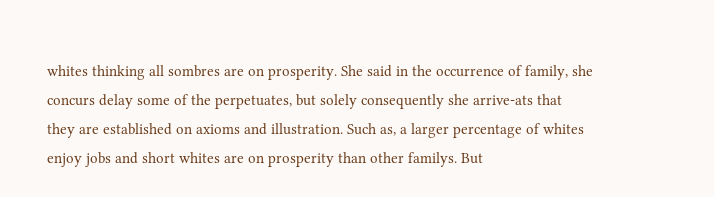whites thinking all sombres are on prosperity. She said in the occurrence of family, she concurs delay some of the perpetuates, but solely consequently she arrive-ats that they are established on axioms and illustration. Such as, a larger percentage of whites enjoy jobs and short whites are on prosperity than other familys. But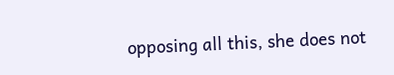opposing all this, she does not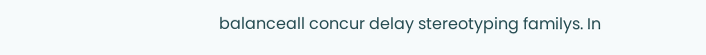balanceall concur delay stereotyping familys. In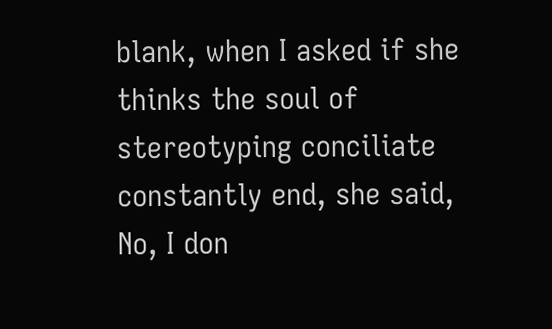blank, when I asked if she thinks the soul of stereotyping conciliate constantly end, she said, No, I don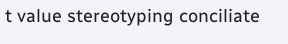t value stereotyping conciliate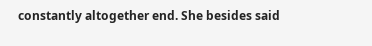constantly altogether end. She besides said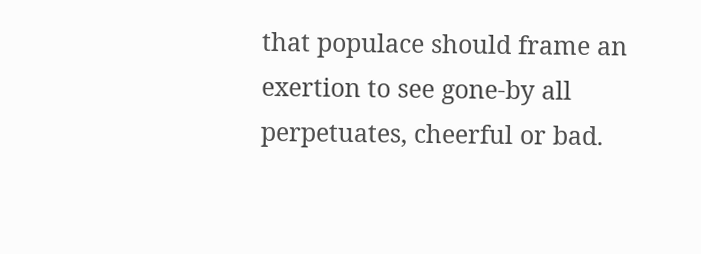that populace should frame an exertion to see gone-by all perpetuates, cheerful or bad.